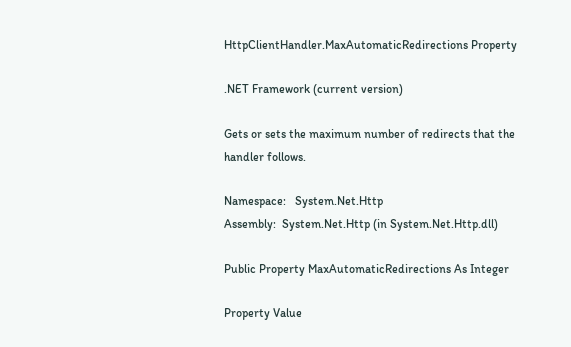HttpClientHandler.MaxAutomaticRedirections Property

.NET Framework (current version)

Gets or sets the maximum number of redirects that the handler follows.

Namespace:   System.Net.Http
Assembly:  System.Net.Http (in System.Net.Http.dll)

Public Property MaxAutomaticRedirections As Integer

Property Value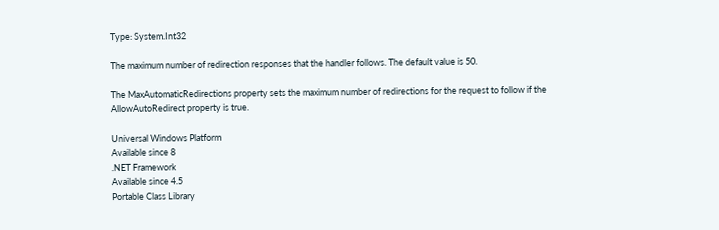Type: System.Int32

The maximum number of redirection responses that the handler follows. The default value is 50.

The MaxAutomaticRedirections property sets the maximum number of redirections for the request to follow if the AllowAutoRedirect property is true.

Universal Windows Platform
Available since 8
.NET Framework
Available since 4.5
Portable Class Library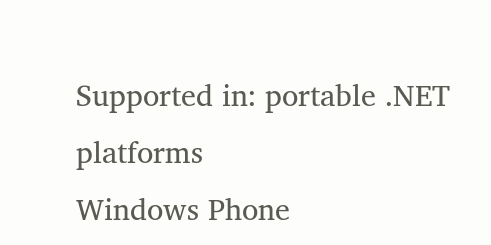Supported in: portable .NET platforms
Windows Phone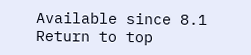Available since 8.1
Return to top